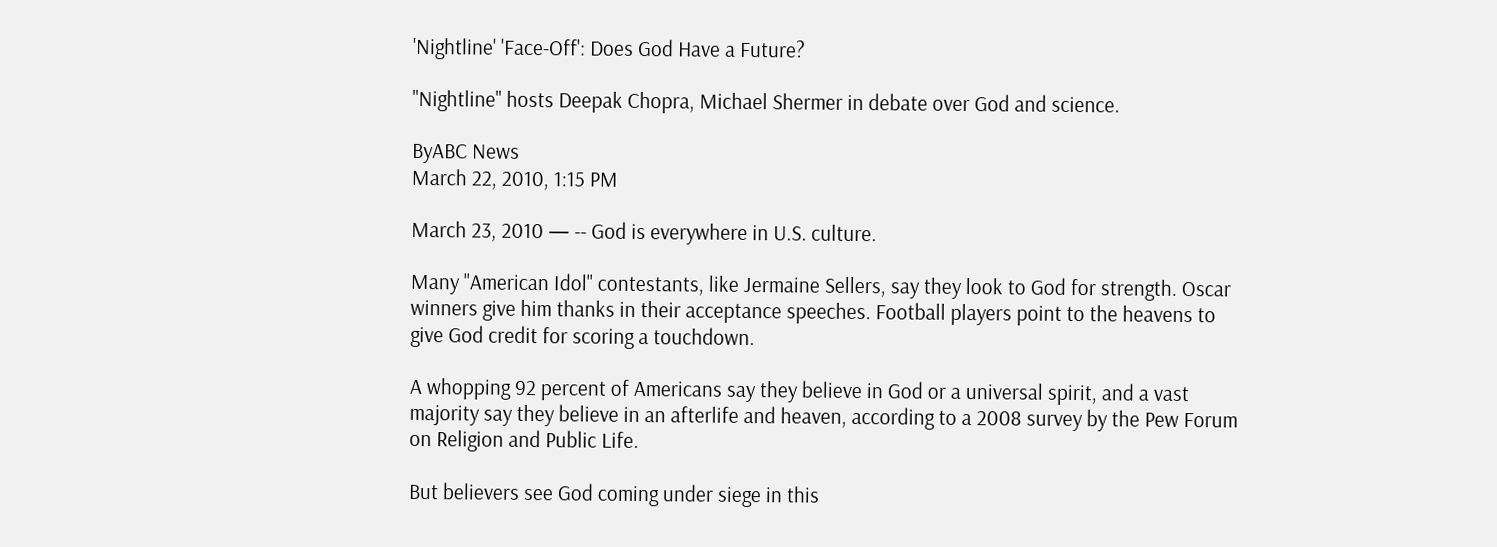'Nightline' 'Face-Off': Does God Have a Future?

"Nightline" hosts Deepak Chopra, Michael Shermer in debate over God and science.

ByABC News
March 22, 2010, 1:15 PM

March 23, 2010 — -- God is everywhere in U.S. culture.

Many "American Idol" contestants, like Jermaine Sellers, say they look to God for strength. Oscar winners give him thanks in their acceptance speeches. Football players point to the heavens to give God credit for scoring a touchdown.

A whopping 92 percent of Americans say they believe in God or a universal spirit, and a vast majority say they believe in an afterlife and heaven, according to a 2008 survey by the Pew Forum on Religion and Public Life.

But believers see God coming under siege in this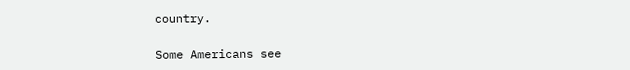country.

Some Americans see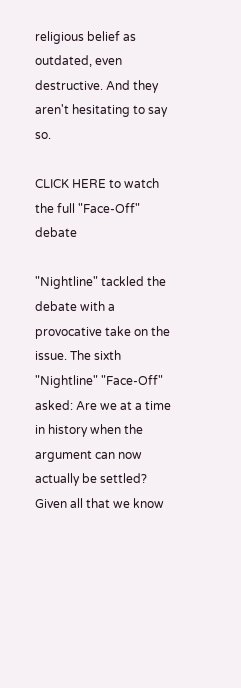religious belief as outdated, even destructive. And they aren't hesitating to say so.

CLICK HERE to watch the full "Face-Off" debate

"Nightline" tackled the debate with a provocative take on the issue. The sixth "Nightline" "Face-Off" asked: Are we at a time in history when the argument can now actually be settled? Given all that we know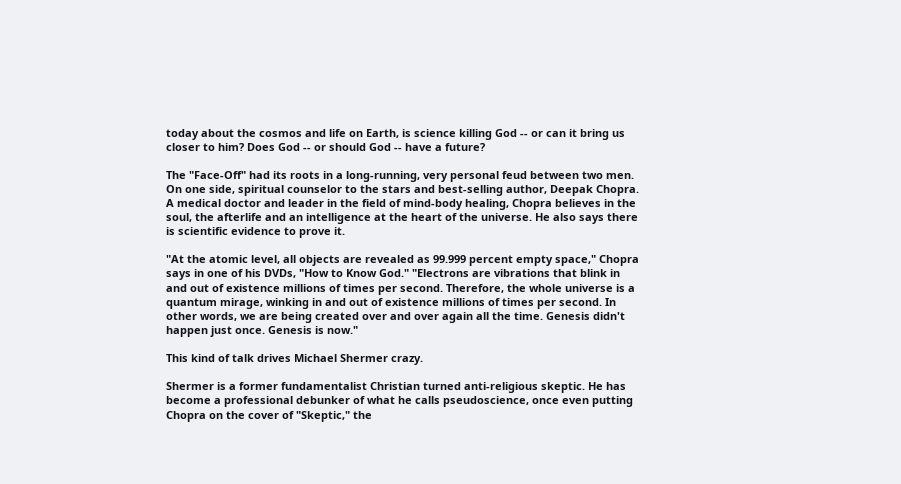today about the cosmos and life on Earth, is science killing God -- or can it bring us closer to him? Does God -- or should God -- have a future?

The "Face-Off" had its roots in a long-running, very personal feud between two men. On one side, spiritual counselor to the stars and best-selling author, Deepak Chopra. A medical doctor and leader in the field of mind-body healing, Chopra believes in the soul, the afterlife and an intelligence at the heart of the universe. He also says there is scientific evidence to prove it.

"At the atomic level, all objects are revealed as 99.999 percent empty space," Chopra says in one of his DVDs, "How to Know God." "Electrons are vibrations that blink in and out of existence millions of times per second. Therefore, the whole universe is a quantum mirage, winking in and out of existence millions of times per second. In other words, we are being created over and over again all the time. Genesis didn't happen just once. Genesis is now."

This kind of talk drives Michael Shermer crazy.

Shermer is a former fundamentalist Christian turned anti-religious skeptic. He has become a professional debunker of what he calls pseudoscience, once even putting Chopra on the cover of "Skeptic," the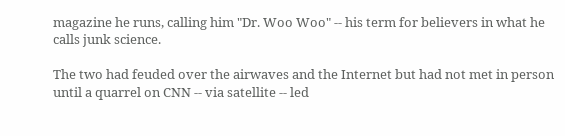magazine he runs, calling him "Dr. Woo Woo" -- his term for believers in what he calls junk science.

The two had feuded over the airwaves and the Internet but had not met in person until a quarrel on CNN -- via satellite -- led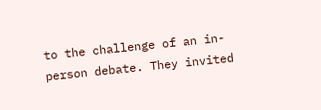to the challenge of an in-person debate. They invited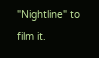"Nightline" to film it.